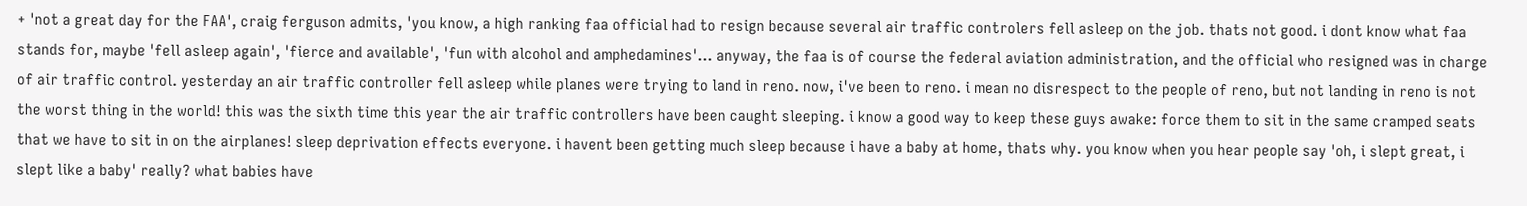+ 'not a great day for the FAA', craig ferguson admits, 'you know, a high ranking faa official had to resign because several air traffic controlers fell asleep on the job. thats not good. i dont know what faa stands for, maybe 'fell asleep again', 'fierce and available', 'fun with alcohol and amphedamines'... anyway, the faa is of course the federal aviation administration, and the official who resigned was in charge of air traffic control. yesterday an air traffic controller fell asleep while planes were trying to land in reno. now, i've been to reno. i mean no disrespect to the people of reno, but not landing in reno is not the worst thing in the world! this was the sixth time this year the air traffic controllers have been caught sleeping. i know a good way to keep these guys awake: force them to sit in the same cramped seats that we have to sit in on the airplanes! sleep deprivation effects everyone. i havent been getting much sleep because i have a baby at home, thats why. you know when you hear people say 'oh, i slept great, i slept like a baby' really? what babies have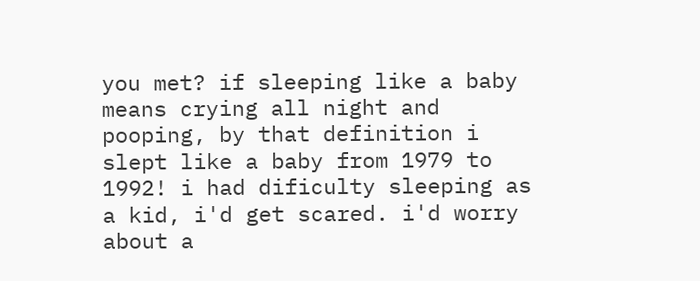you met? if sleeping like a baby means crying all night and pooping, by that definition i slept like a baby from 1979 to 1992! i had dificulty sleeping as a kid, i'd get scared. i'd worry about a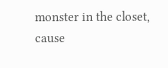monster in the closet, cause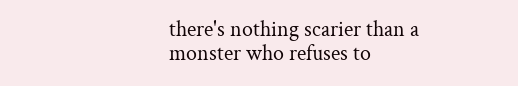there's nothing scarier than a monster who refuses to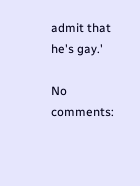admit that he's gay.'

No comments: